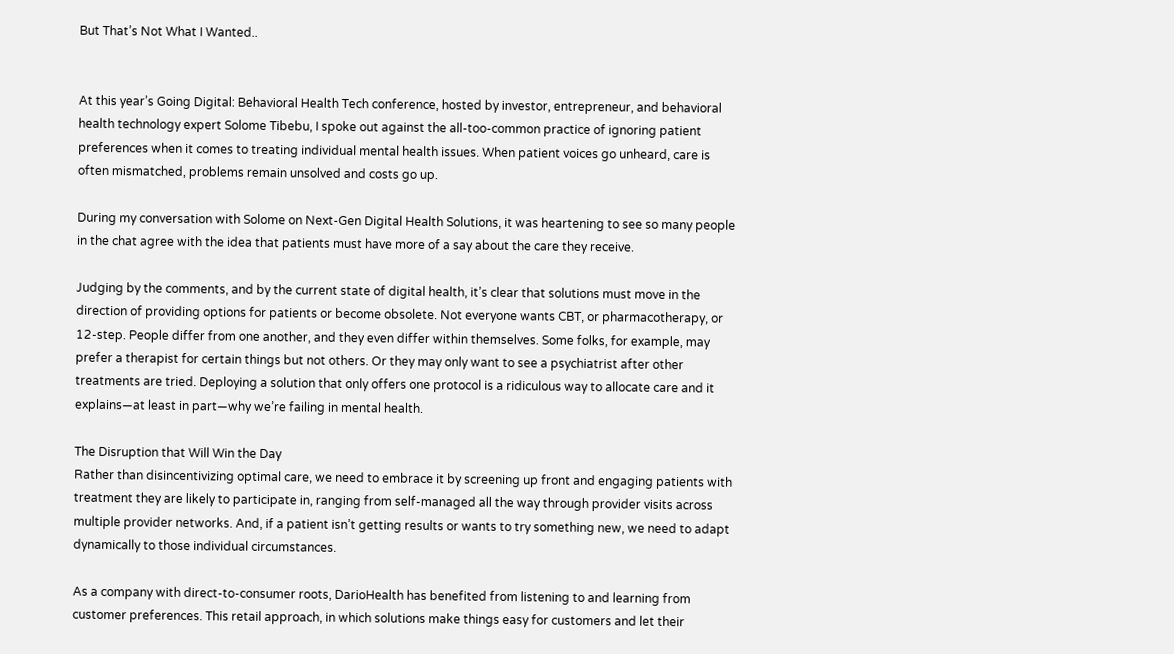But That’s Not What I Wanted..


At this year’s Going Digital: Behavioral Health Tech conference, hosted by investor, entrepreneur, and behavioral health technology expert Solome Tibebu, I spoke out against the all-too-common practice of ignoring patient preferences when it comes to treating individual mental health issues. When patient voices go unheard, care is often mismatched, problems remain unsolved and costs go up.

During my conversation with Solome on Next-Gen Digital Health Solutions, it was heartening to see so many people in the chat agree with the idea that patients must have more of a say about the care they receive.

Judging by the comments, and by the current state of digital health, it’s clear that solutions must move in the direction of providing options for patients or become obsolete. Not everyone wants CBT, or pharmacotherapy, or 12-step. People differ from one another, and they even differ within themselves. Some folks, for example, may prefer a therapist for certain things but not others. Or they may only want to see a psychiatrist after other treatments are tried. Deploying a solution that only offers one protocol is a ridiculous way to allocate care and it explains—at least in part—why we’re failing in mental health.

The Disruption that Will Win the Day
Rather than disincentivizing optimal care, we need to embrace it by screening up front and engaging patients with treatment they are likely to participate in, ranging from self-managed all the way through provider visits across multiple provider networks. And, if a patient isn’t getting results or wants to try something new, we need to adapt dynamically to those individual circumstances.

As a company with direct-to-consumer roots, DarioHealth has benefited from listening to and learning from customer preferences. This retail approach, in which solutions make things easy for customers and let their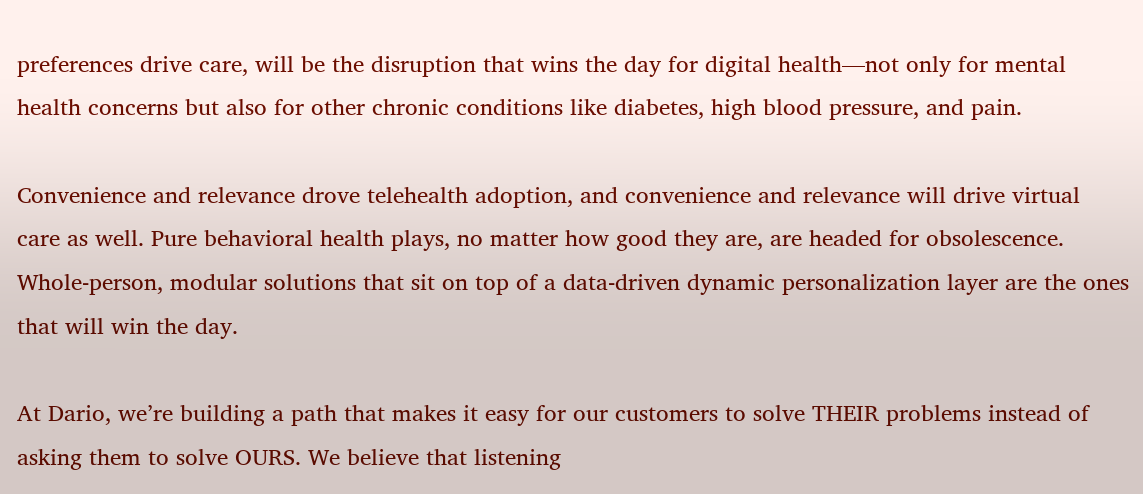preferences drive care, will be the disruption that wins the day for digital health—not only for mental health concerns but also for other chronic conditions like diabetes, high blood pressure, and pain.

Convenience and relevance drove telehealth adoption, and convenience and relevance will drive virtual care as well. Pure behavioral health plays, no matter how good they are, are headed for obsolescence. Whole-person, modular solutions that sit on top of a data-driven dynamic personalization layer are the ones that will win the day.

At Dario, we’re building a path that makes it easy for our customers to solve THEIR problems instead of asking them to solve OURS. We believe that listening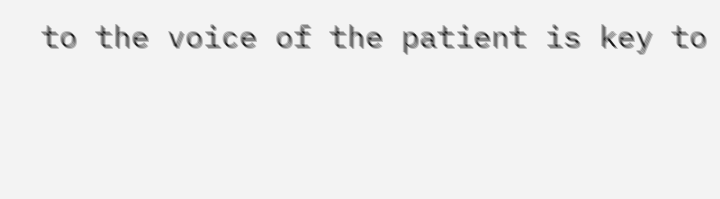to the voice of the patient is key to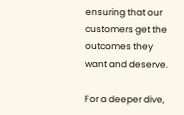ensuring that our customers get the outcomes they want and deserve.

For a deeper dive,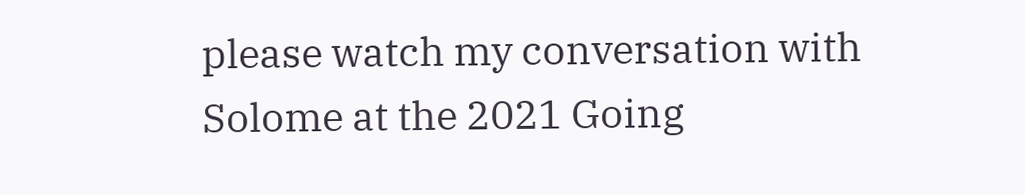please watch my conversation with Solome at the 2021 Going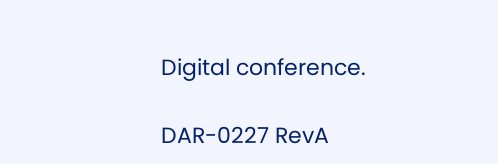Digital conference.

DAR-0227 RevA